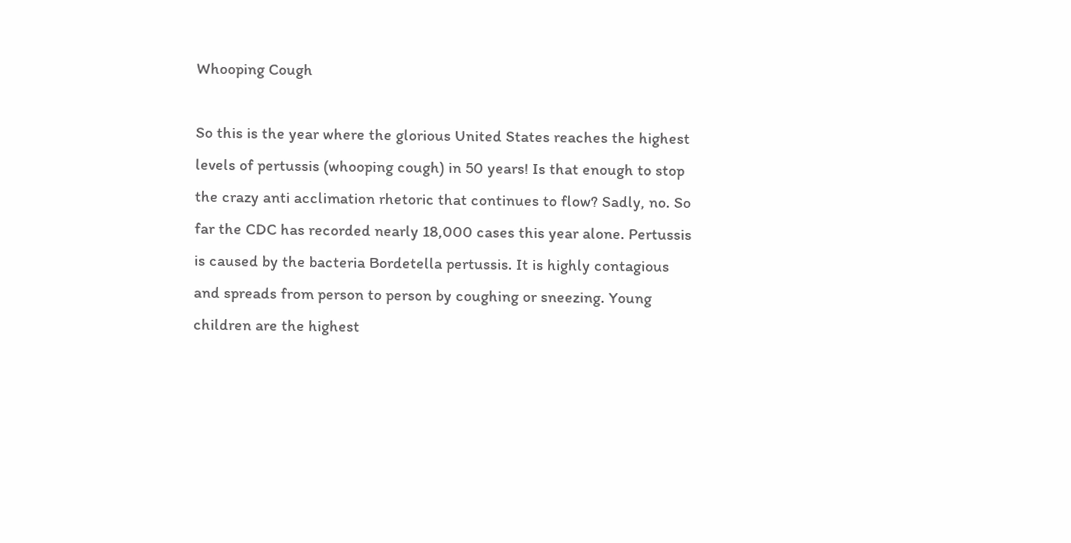Whooping Cough

So this is the year where the glorious United States reaches the highest levels of pertussis (whooping cough) in 50 years! Is that enough to stop the crazy anti acclimation rhetoric that continues to flow? Sadly, no. So far the CDC has recorded nearly 18,000 cases this year alone. Pertussis is caused by the bacteria Bordetella pertussis. It is highly contagious and spreads from person to person by coughing or sneezing. Young children are the highest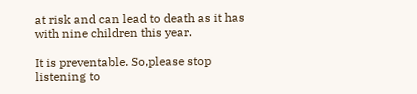at risk and can lead to death as it has with nine children this year.

It is preventable. So,please stop listening to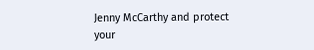Jenny McCarthy and protect your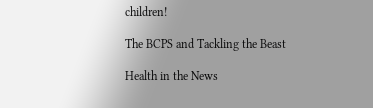children!

The BCPS and Tackling the Beast

Health in the News